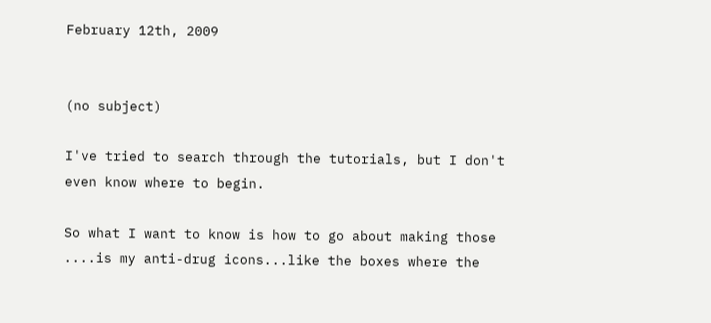February 12th, 2009


(no subject)

I've tried to search through the tutorials, but I don't even know where to begin.

So what I want to know is how to go about making those ....is my anti-drug icons...like the boxes where the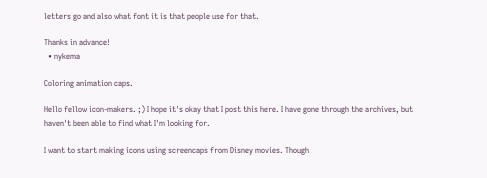letters go and also what font it is that people use for that.

Thanks in advance!
  • nykema

Coloring animation caps.

Hello fellow icon-makers. ;) I hope it's okay that I post this here. I have gone through the archives, but haven't been able to find what I'm looking for.

I want to start making icons using screencaps from Disney movies. Though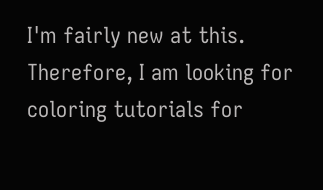I'm fairly new at this. Therefore, I am looking for coloring tutorials for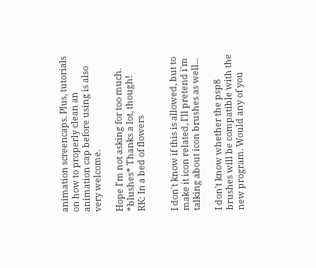animation screencaps. Plus, tutorials on how to properly clean an animation cap before using is also very welcome.

Hope I'm not asking for too much. *blushes* Thanks a lot, though!
RK: In a bed of flowers


I don't know if this is allowed, but to make it icon related, I'll pretend i'm talking about icon brushes as well...

I don't know whether the psp8 brushes will be compatible with the new program. Would any of you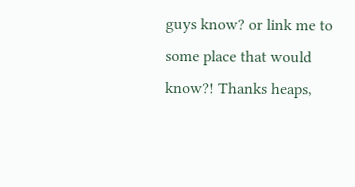guys know? or link me to some place that would know?! Thanks heaps,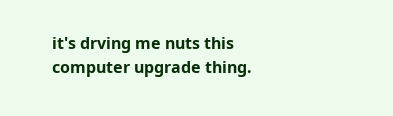it's drving me nuts this computer upgrade thing.